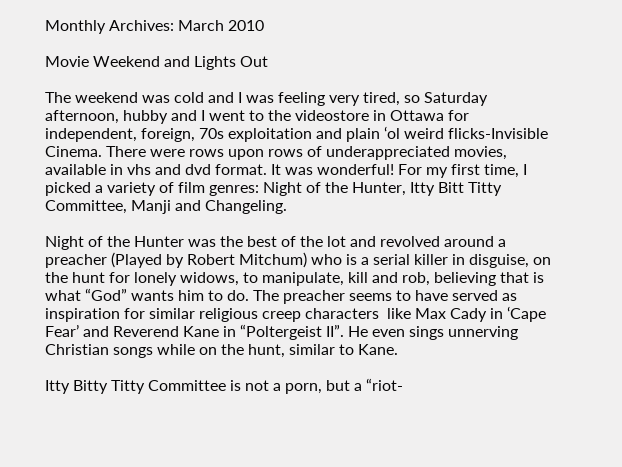Monthly Archives: March 2010

Movie Weekend and Lights Out

The weekend was cold and I was feeling very tired, so Saturday afternoon, hubby and I went to the videostore in Ottawa for independent, foreign, 70s exploitation and plain ‘ol weird flicks-Invisible Cinema. There were rows upon rows of underappreciated movies, available in vhs and dvd format. It was wonderful! For my first time, I picked a variety of film genres: Night of the Hunter, Itty Bitt Titty Committee, Manji and Changeling.

Night of the Hunter was the best of the lot and revolved around a preacher (Played by Robert Mitchum) who is a serial killer in disguise, on the hunt for lonely widows, to manipulate, kill and rob, believing that is what “God” wants him to do. The preacher seems to have served as inspiration for similar religious creep characters  like Max Cady in ‘Cape Fear’ and Reverend Kane in “Poltergeist II”. He even sings unnerving Christian songs while on the hunt, similar to Kane.

Itty Bitty Titty Committee is not a porn, but a “riot-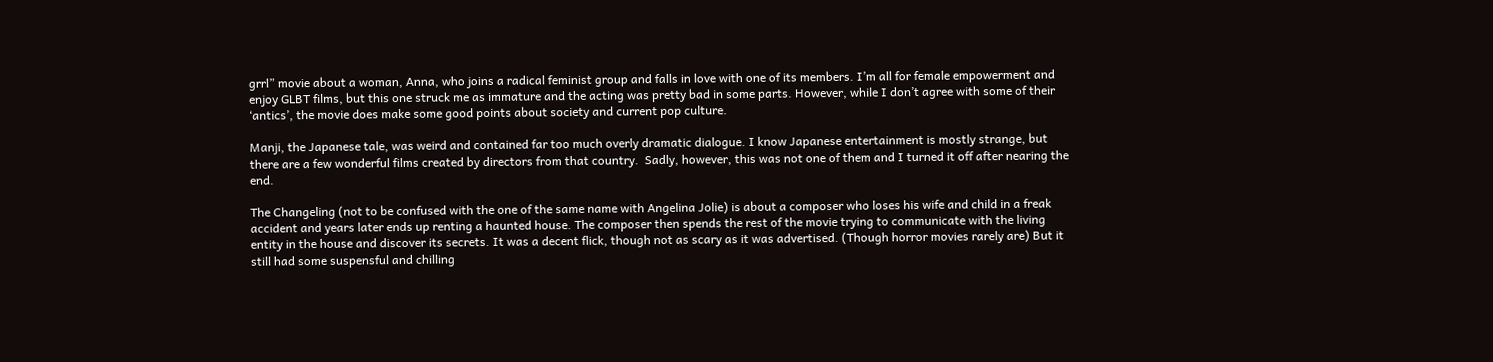grrl” movie about a woman, Anna, who joins a radical feminist group and falls in love with one of its members. I’m all for female empowerment and enjoy GLBT films, but this one struck me as immature and the acting was pretty bad in some parts. However, while I don’t agree with some of their ‘antics’, the movie does make some good points about society and current pop culture.

Manji, the Japanese tale, was weird and contained far too much overly dramatic dialogue. I know Japanese entertainment is mostly strange, but there are a few wonderful films created by directors from that country.  Sadly, however, this was not one of them and I turned it off after nearing the end.

The Changeling (not to be confused with the one of the same name with Angelina Jolie) is about a composer who loses his wife and child in a freak accident and years later ends up renting a haunted house. The composer then spends the rest of the movie trying to communicate with the living entity in the house and discover its secrets. It was a decent flick, though not as scary as it was advertised. (Though horror movies rarely are) But it still had some suspensful and chilling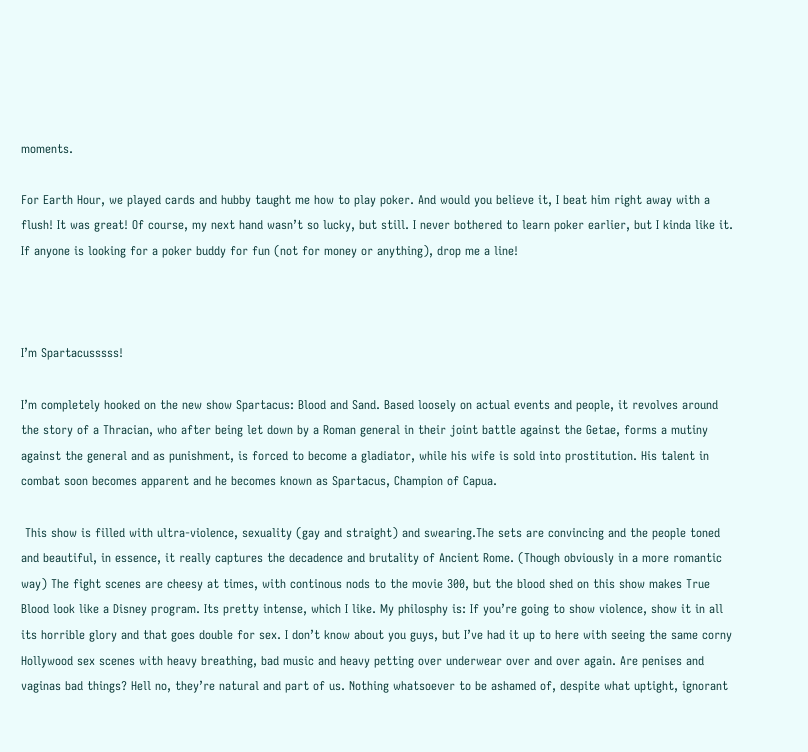moments.

For Earth Hour, we played cards and hubby taught me how to play poker. And would you believe it, I beat him right away with a flush! It was great! Of course, my next hand wasn’t so lucky, but still. I never bothered to learn poker earlier, but I kinda like it. If anyone is looking for a poker buddy for fun (not for money or anything), drop me a line!



I’m Spartacusssss!

I’m completely hooked on the new show Spartacus: Blood and Sand. Based loosely on actual events and people, it revolves around the story of a Thracian, who after being let down by a Roman general in their joint battle against the Getae, forms a mutiny against the general and as punishment, is forced to become a gladiator, while his wife is sold into prostitution. His talent in combat soon becomes apparent and he becomes known as Spartacus, Champion of Capua.

 This show is filled with ultra-violence, sexuality (gay and straight) and swearing.The sets are convincing and the people toned and beautiful, in essence, it really captures the decadence and brutality of Ancient Rome. (Though obviously in a more romantic way) The fight scenes are cheesy at times, with continous nods to the movie 300, but the blood shed on this show makes True Blood look like a Disney program. Its pretty intense, which I like. My philosphy is: If you’re going to show violence, show it in all its horrible glory and that goes double for sex. I don’t know about you guys, but I’ve had it up to here with seeing the same corny Hollywood sex scenes with heavy breathing, bad music and heavy petting over underwear over and over again. Are penises and vaginas bad things? Hell no, they’re natural and part of us. Nothing whatsoever to be ashamed of, despite what uptight, ignorant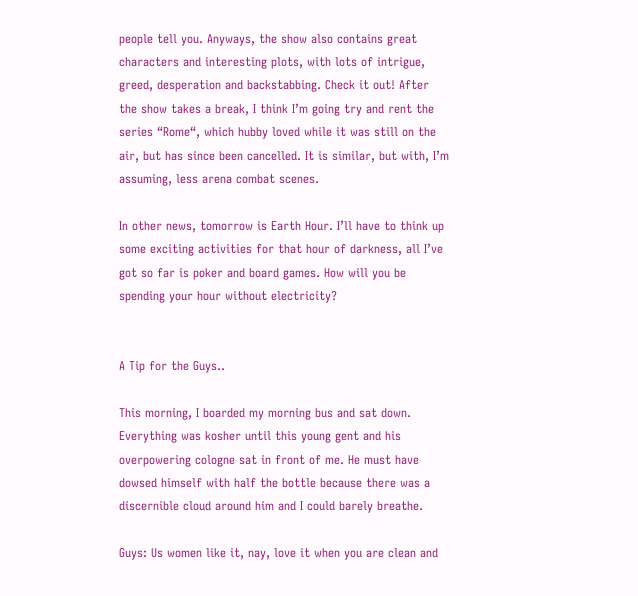people tell you. Anyways, the show also contains great characters and interesting plots, with lots of intrigue, greed, desperation and backstabbing. Check it out! After the show takes a break, I think I’m going try and rent the series “Rome“, which hubby loved while it was still on the air, but has since been cancelled. It is similar, but with, I’m assuming, less arena combat scenes.

In other news, tomorrow is Earth Hour. I’ll have to think up some exciting activities for that hour of darkness, all I’ve got so far is poker and board games. How will you be spending your hour without electricity?


A Tip for the Guys..

This morning, I boarded my morning bus and sat down. Everything was kosher until this young gent and his overpowering cologne sat in front of me. He must have dowsed himself with half the bottle because there was a discernible cloud around him and I could barely breathe.

Guys: Us women like it, nay, love it when you are clean and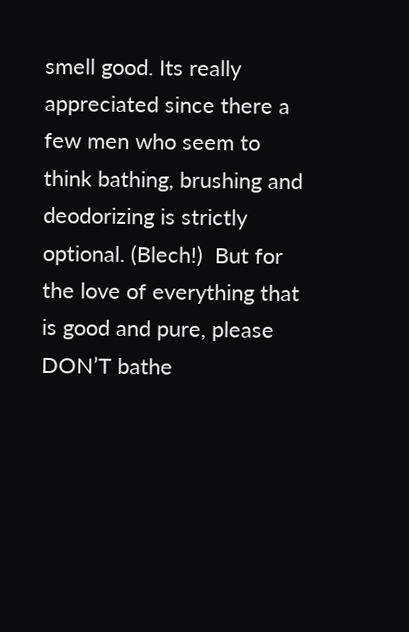smell good. Its really appreciated since there a few men who seem to think bathing, brushing and deodorizing is strictly optional. (Blech!)  But for the love of everything that is good and pure, please DON’T bathe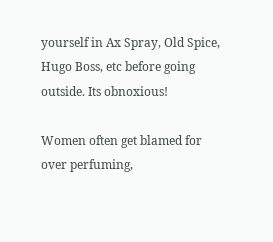yourself in Ax Spray, Old Spice, Hugo Boss, etc before going outside. Its obnoxious!

Women often get blamed for over perfuming,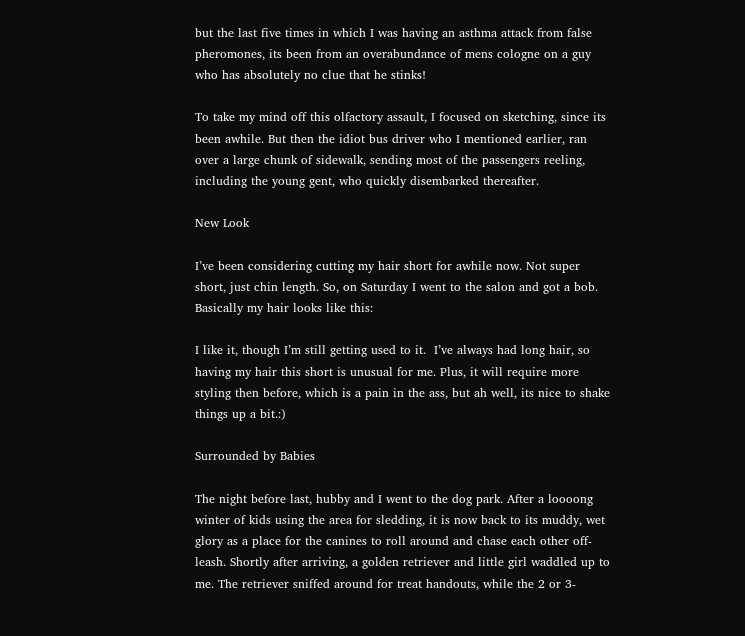but the last five times in which I was having an asthma attack from false pheromones, its been from an overabundance of mens cologne on a guy who has absolutely no clue that he stinks!

To take my mind off this olfactory assault, I focused on sketching, since its been awhile. But then the idiot bus driver who I mentioned earlier, ran over a large chunk of sidewalk, sending most of the passengers reeling, including the young gent, who quickly disembarked thereafter.

New Look

I’ve been considering cutting my hair short for awhile now. Not super short, just chin length. So, on Saturday I went to the salon and got a bob. Basically my hair looks like this:

I like it, though I’m still getting used to it.  I’ve always had long hair, so having my hair this short is unusual for me. Plus, it will require more styling then before, which is a pain in the ass, but ah well, its nice to shake things up a bit.:)

Surrounded by Babies

The night before last, hubby and I went to the dog park. After a loooong winter of kids using the area for sledding, it is now back to its muddy, wet glory as a place for the canines to roll around and chase each other off-leash. Shortly after arriving, a golden retriever and little girl waddled up to me. The retriever sniffed around for treat handouts, while the 2 or 3-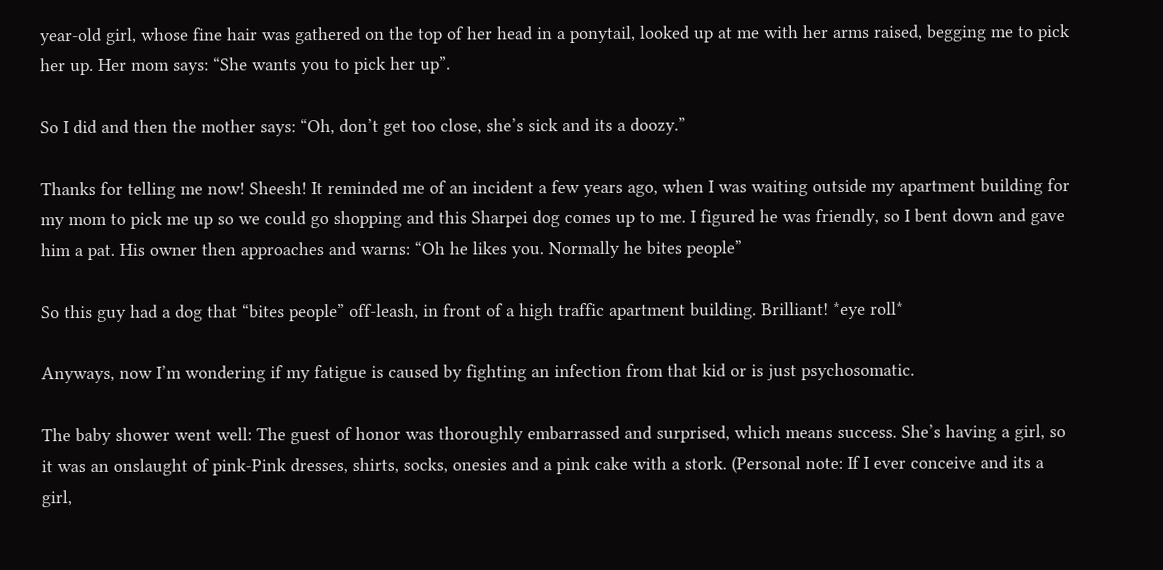year-old girl, whose fine hair was gathered on the top of her head in a ponytail, looked up at me with her arms raised, begging me to pick her up. Her mom says: “She wants you to pick her up”.

So I did and then the mother says: “Oh, don’t get too close, she’s sick and its a doozy.”

Thanks for telling me now! Sheesh! It reminded me of an incident a few years ago, when I was waiting outside my apartment building for my mom to pick me up so we could go shopping and this Sharpei dog comes up to me. I figured he was friendly, so I bent down and gave him a pat. His owner then approaches and warns: “Oh he likes you. Normally he bites people”

So this guy had a dog that “bites people” off-leash, in front of a high traffic apartment building. Brilliant! *eye roll*

Anyways, now I’m wondering if my fatigue is caused by fighting an infection from that kid or is just psychosomatic.

The baby shower went well: The guest of honor was thoroughly embarrassed and surprised, which means success. She’s having a girl, so it was an onslaught of pink-Pink dresses, shirts, socks, onesies and a pink cake with a stork. (Personal note: If I ever conceive and its a girl,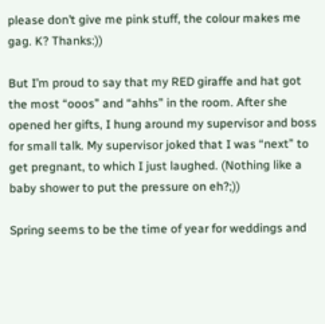please don’t give me pink stuff, the colour makes me gag. K? Thanks:))

But I’m proud to say that my RED giraffe and hat got the most “ooos” and “ahhs” in the room. After she opened her gifts, I hung around my supervisor and boss for small talk. My supervisor joked that I was “next” to get pregnant, to which I just laughed. (Nothing like a baby shower to put the pressure on eh?;))

Spring seems to be the time of year for weddings and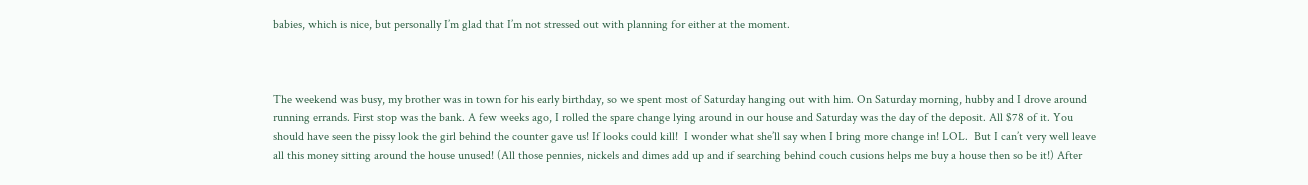babies, which is nice, but personally I’m glad that I’m not stressed out with planning for either at the moment.



The weekend was busy, my brother was in town for his early birthday, so we spent most of Saturday hanging out with him. On Saturday morning, hubby and I drove around running errands. First stop was the bank. A few weeks ago, I rolled the spare change lying around in our house and Saturday was the day of the deposit. All $78 of it. You should have seen the pissy look the girl behind the counter gave us! If looks could kill!  I wonder what she’ll say when I bring more change in! LOL.  But I can’t very well leave all this money sitting around the house unused! (All those pennies, nickels and dimes add up and if searching behind couch cusions helps me buy a house then so be it!) After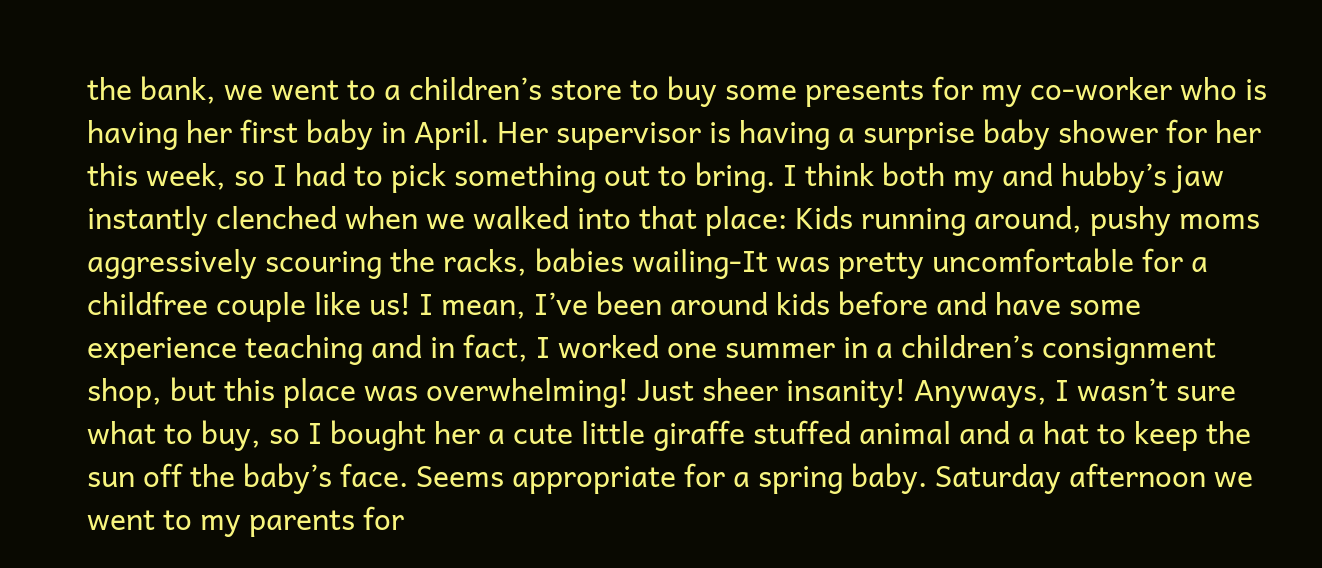the bank, we went to a children’s store to buy some presents for my co-worker who is having her first baby in April. Her supervisor is having a surprise baby shower for her this week, so I had to pick something out to bring. I think both my and hubby’s jaw instantly clenched when we walked into that place: Kids running around, pushy moms aggressively scouring the racks, babies wailing-It was pretty uncomfortable for a childfree couple like us! I mean, I’ve been around kids before and have some experience teaching and in fact, I worked one summer in a children’s consignment shop, but this place was overwhelming! Just sheer insanity! Anyways, I wasn’t sure what to buy, so I bought her a cute little giraffe stuffed animal and a hat to keep the sun off the baby’s face. Seems appropriate for a spring baby. Saturday afternoon we went to my parents for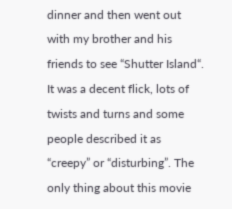dinner and then went out with my brother and his friends to see “Shutter Island“. It was a decent flick, lots of twists and turns and some people described it as “creepy” or “disturbing”. The only thing about this movie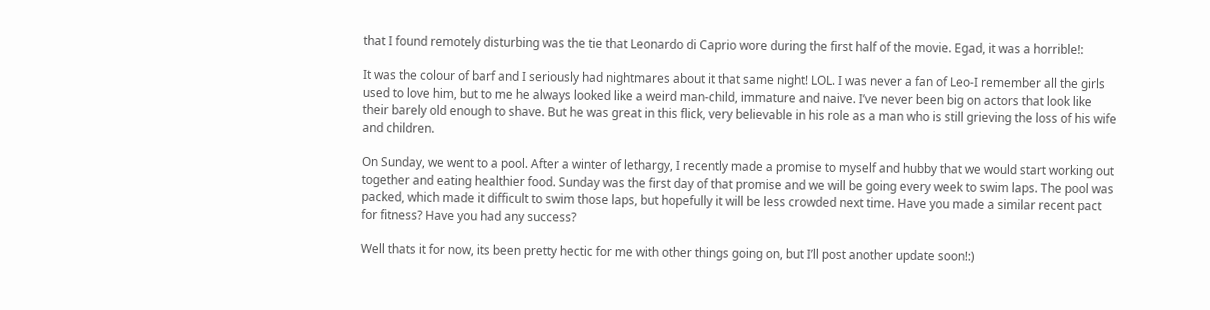that I found remotely disturbing was the tie that Leonardo di Caprio wore during the first half of the movie. Egad, it was a horrible!:

It was the colour of barf and I seriously had nightmares about it that same night! LOL. I was never a fan of Leo-I remember all the girls used to love him, but to me he always looked like a weird man-child, immature and naive. I’ve never been big on actors that look like their barely old enough to shave. But he was great in this flick, very believable in his role as a man who is still grieving the loss of his wife and children.

On Sunday, we went to a pool. After a winter of lethargy, I recently made a promise to myself and hubby that we would start working out together and eating healthier food. Sunday was the first day of that promise and we will be going every week to swim laps. The pool was packed, which made it difficult to swim those laps, but hopefully it will be less crowded next time. Have you made a similar recent pact for fitness? Have you had any success?

Well thats it for now, its been pretty hectic for me with other things going on, but I’ll post another update soon!:)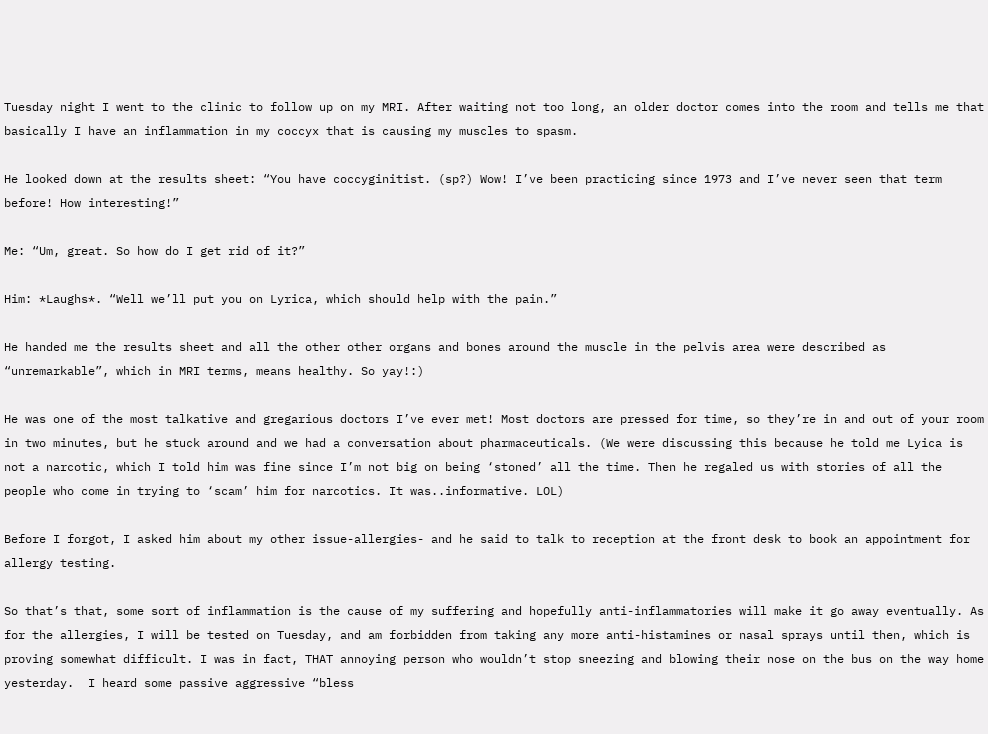Tuesday night I went to the clinic to follow up on my MRI. After waiting not too long, an older doctor comes into the room and tells me that basically I have an inflammation in my coccyx that is causing my muscles to spasm.

He looked down at the results sheet: “You have coccyginitist. (sp?) Wow! I’ve been practicing since 1973 and I’ve never seen that term before! How interesting!”

Me: “Um, great. So how do I get rid of it?”

Him: *Laughs*. “Well we’ll put you on Lyrica, which should help with the pain.”

He handed me the results sheet and all the other other organs and bones around the muscle in the pelvis area were described as “unremarkable”, which in MRI terms, means healthy. So yay!:)

He was one of the most talkative and gregarious doctors I’ve ever met! Most doctors are pressed for time, so they’re in and out of your room in two minutes, but he stuck around and we had a conversation about pharmaceuticals. (We were discussing this because he told me Lyica is not a narcotic, which I told him was fine since I’m not big on being ‘stoned’ all the time. Then he regaled us with stories of all the people who come in trying to ‘scam’ him for narcotics. It was..informative. LOL)

Before I forgot, I asked him about my other issue-allergies- and he said to talk to reception at the front desk to book an appointment for allergy testing.

So that’s that, some sort of inflammation is the cause of my suffering and hopefully anti-inflammatories will make it go away eventually. As for the allergies, I will be tested on Tuesday, and am forbidden from taking any more anti-histamines or nasal sprays until then, which is proving somewhat difficult. I was in fact, THAT annoying person who wouldn’t stop sneezing and blowing their nose on the bus on the way home yesterday.  I heard some passive aggressive “bless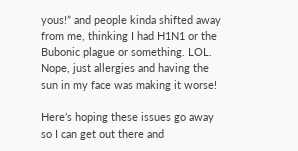yous!” and people kinda shifted away from me, thinking I had H1N1 or the Bubonic plague or something. LOL. Nope, just allergies and having the sun in my face was making it worse!

Here’s hoping these issues go away so I can get out there and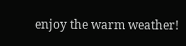enjoy the warm weather!